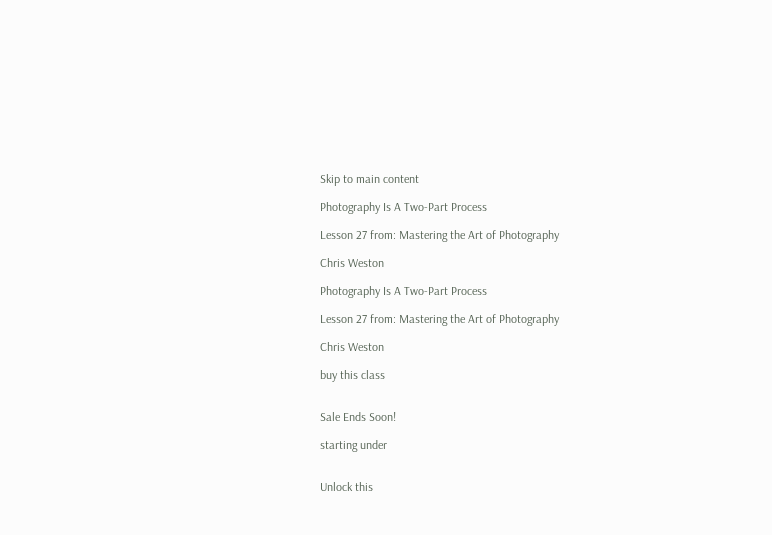Skip to main content

Photography Is A Two-Part Process

Lesson 27 from: Mastering the Art of Photography

Chris Weston

Photography Is A Two-Part Process

Lesson 27 from: Mastering the Art of Photography

Chris Weston

buy this class


Sale Ends Soon!

starting under


Unlock this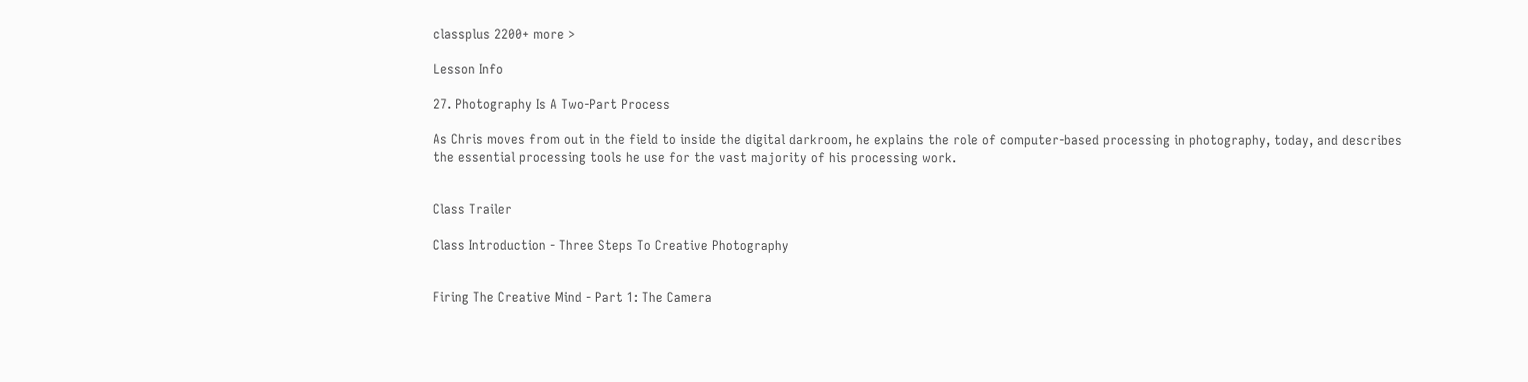classplus 2200+ more >

Lesson Info

27. Photography Is A Two-Part Process

As Chris moves from out in the field to inside the digital darkroom, he explains the role of computer-based processing in photography, today, and describes the essential processing tools he use for the vast majority of his processing work.


Class Trailer

Class Introduction - Three Steps To Creative Photography


Firing The Creative Mind - Part 1: The Camera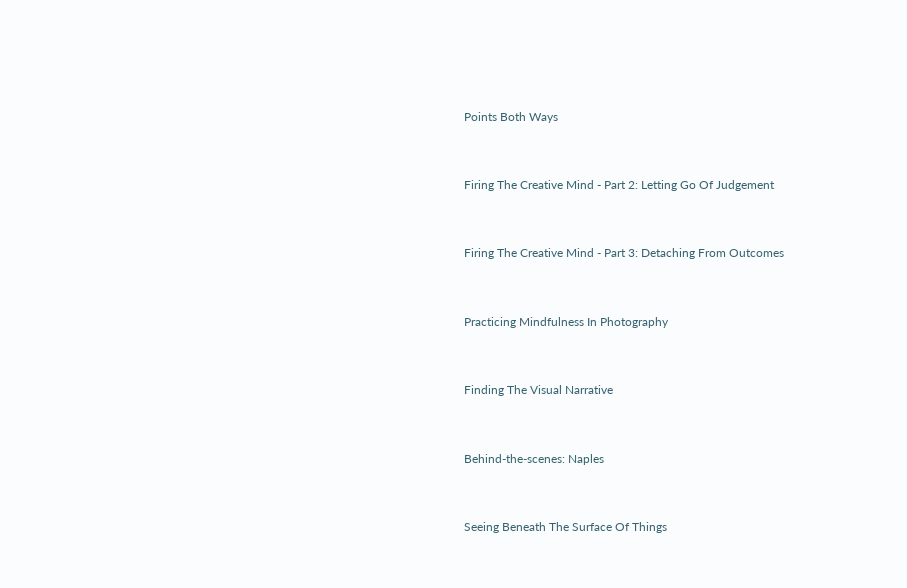Points Both Ways


Firing The Creative Mind - Part 2: Letting Go Of Judgement


Firing The Creative Mind - Part 3: Detaching From Outcomes


Practicing Mindfulness In Photography


Finding The Visual Narrative


Behind-the-scenes: Naples


Seeing Beneath The Surface Of Things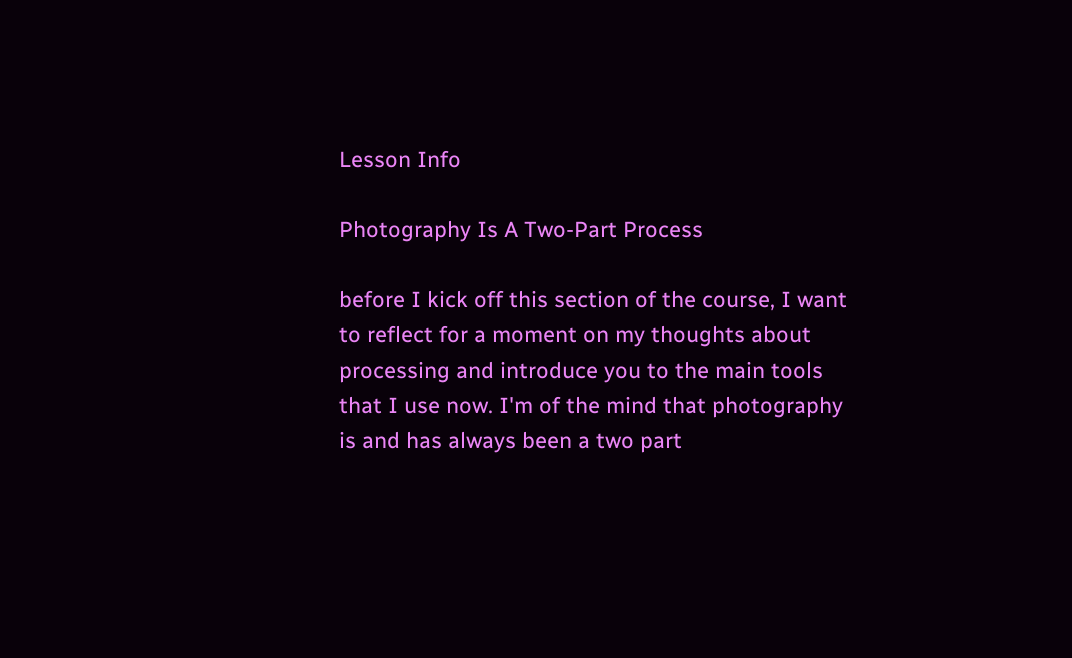Lesson Info

Photography Is A Two-Part Process

before I kick off this section of the course, I want to reflect for a moment on my thoughts about processing and introduce you to the main tools that I use now. I'm of the mind that photography is and has always been a two part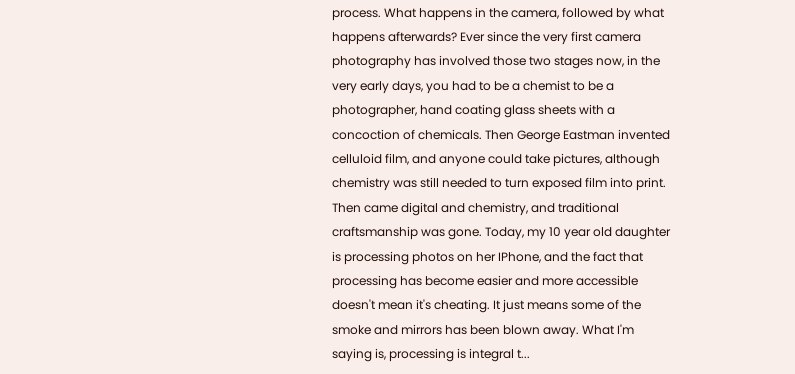process. What happens in the camera, followed by what happens afterwards? Ever since the very first camera photography has involved those two stages now, in the very early days, you had to be a chemist to be a photographer, hand coating glass sheets with a concoction of chemicals. Then George Eastman invented celluloid film, and anyone could take pictures, although chemistry was still needed to turn exposed film into print. Then came digital and chemistry, and traditional craftsmanship was gone. Today, my 10 year old daughter is processing photos on her IPhone, and the fact that processing has become easier and more accessible doesn't mean it's cheating. It just means some of the smoke and mirrors has been blown away. What I'm saying is, processing is integral t...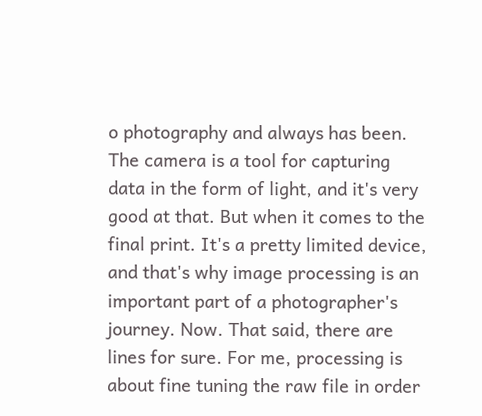o photography and always has been. The camera is a tool for capturing data in the form of light, and it's very good at that. But when it comes to the final print. It's a pretty limited device, and that's why image processing is an important part of a photographer's journey. Now. That said, there are lines for sure. For me, processing is about fine tuning the raw file in order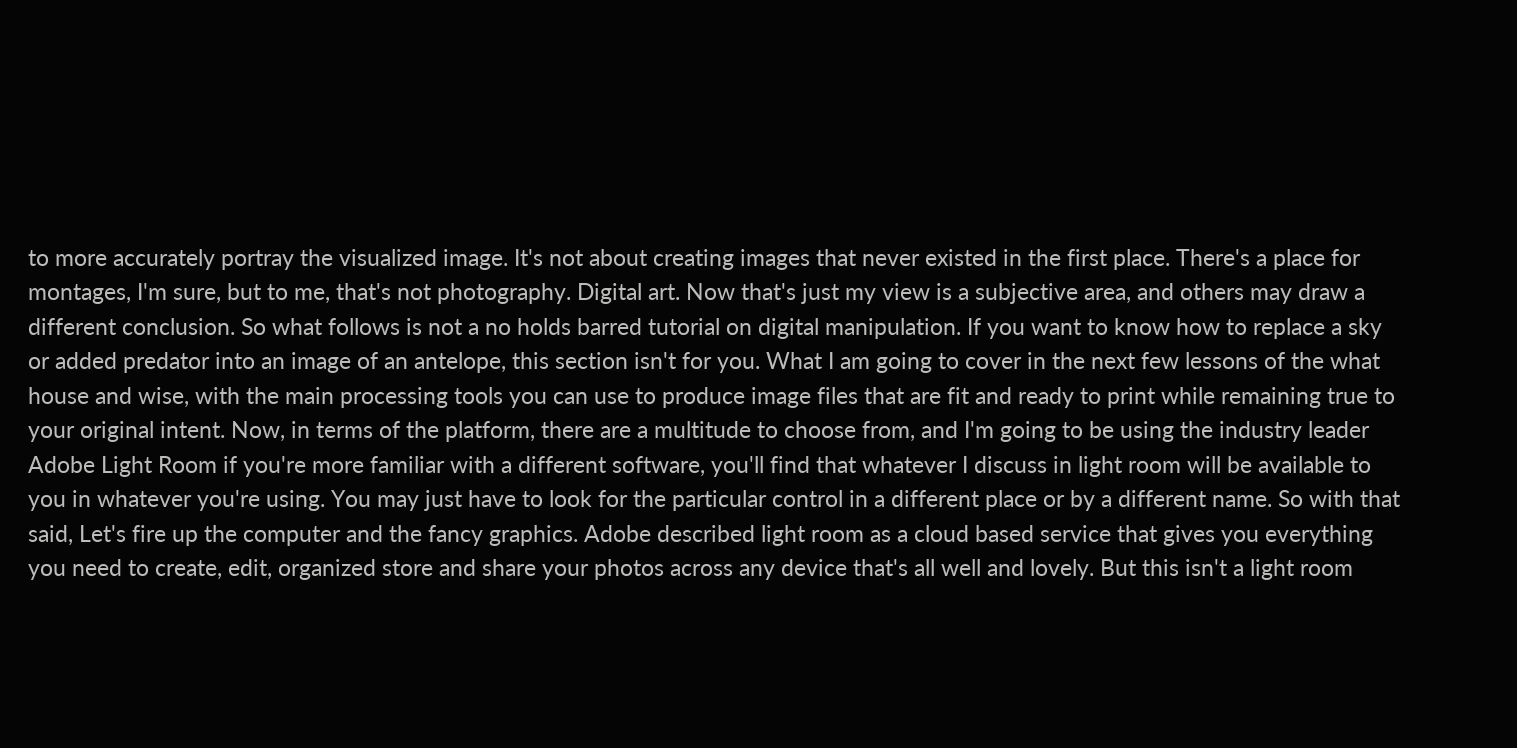to more accurately portray the visualized image. It's not about creating images that never existed in the first place. There's a place for montages, I'm sure, but to me, that's not photography. Digital art. Now that's just my view is a subjective area, and others may draw a different conclusion. So what follows is not a no holds barred tutorial on digital manipulation. If you want to know how to replace a sky or added predator into an image of an antelope, this section isn't for you. What I am going to cover in the next few lessons of the what house and wise, with the main processing tools you can use to produce image files that are fit and ready to print while remaining true to your original intent. Now, in terms of the platform, there are a multitude to choose from, and I'm going to be using the industry leader Adobe Light Room if you're more familiar with a different software, you'll find that whatever I discuss in light room will be available to you in whatever you're using. You may just have to look for the particular control in a different place or by a different name. So with that said, Let's fire up the computer and the fancy graphics. Adobe described light room as a cloud based service that gives you everything you need to create, edit, organized store and share your photos across any device that's all well and lovely. But this isn't a light room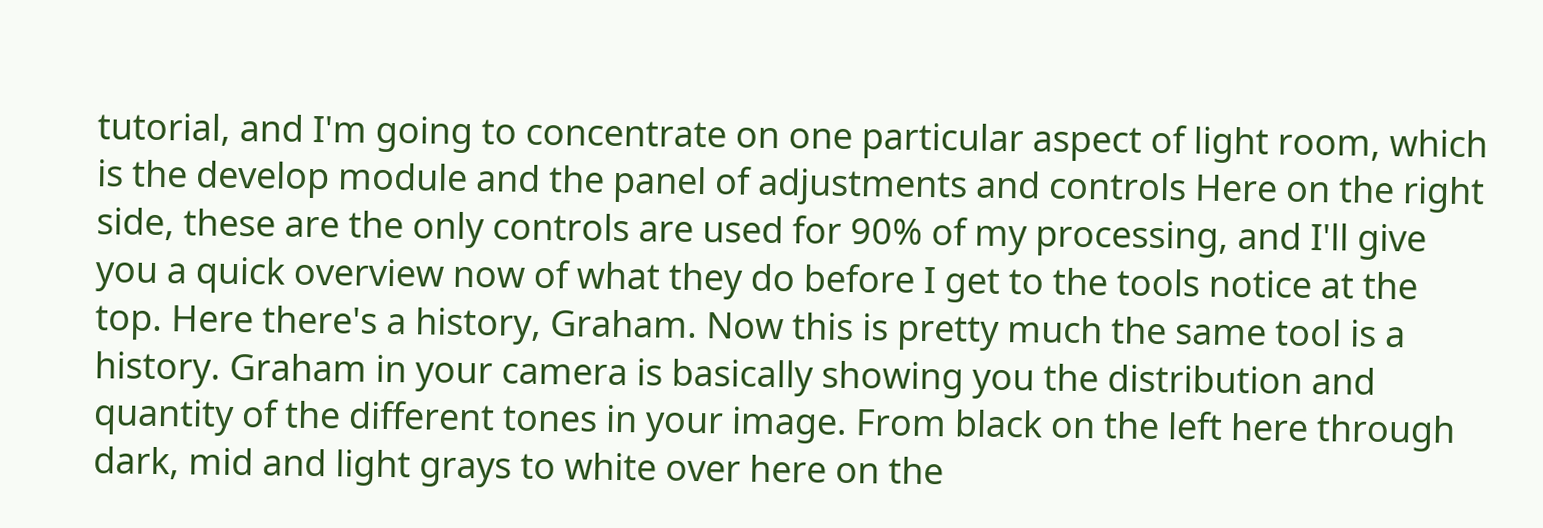tutorial, and I'm going to concentrate on one particular aspect of light room, which is the develop module and the panel of adjustments and controls Here on the right side, these are the only controls are used for 90% of my processing, and I'll give you a quick overview now of what they do before I get to the tools notice at the top. Here there's a history, Graham. Now this is pretty much the same tool is a history. Graham in your camera is basically showing you the distribution and quantity of the different tones in your image. From black on the left here through dark, mid and light grays to white over here on the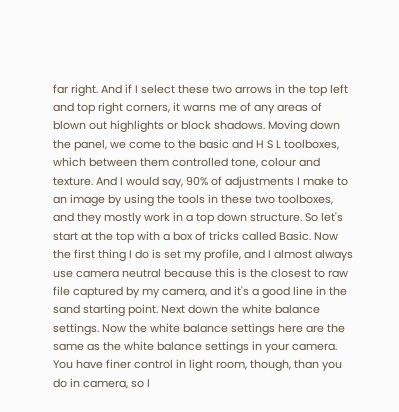far right. And if I select these two arrows in the top left and top right corners, it warns me of any areas of blown out highlights or block shadows. Moving down the panel, we come to the basic and H S L toolboxes, which between them controlled tone, colour and texture. And I would say, 90% of adjustments I make to an image by using the tools in these two toolboxes, and they mostly work in a top down structure. So let's start at the top with a box of tricks called Basic. Now the first thing I do is set my profile, and I almost always use camera neutral because this is the closest to raw file captured by my camera, and it's a good line in the sand starting point. Next down the white balance settings. Now the white balance settings here are the same as the white balance settings in your camera. You have finer control in light room, though, than you do in camera, so I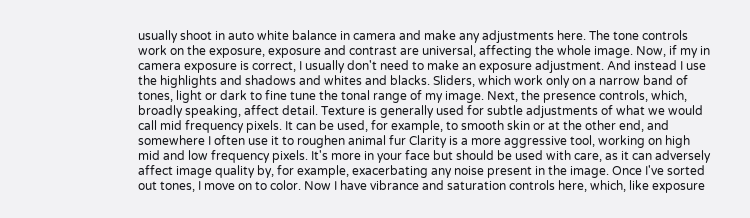usually shoot in auto white balance in camera and make any adjustments here. The tone controls work on the exposure, exposure and contrast are universal, affecting the whole image. Now, if my in camera exposure is correct, I usually don't need to make an exposure adjustment. And instead I use the highlights and shadows and whites and blacks. Sliders, which work only on a narrow band of tones, light or dark to fine tune the tonal range of my image. Next, the presence controls, which, broadly speaking, affect detail. Texture is generally used for subtle adjustments of what we would call mid frequency pixels. It can be used, for example, to smooth skin or at the other end, and somewhere I often use it to roughen animal fur Clarity is a more aggressive tool, working on high mid and low frequency pixels. It's more in your face but should be used with care, as it can adversely affect image quality by, for example, exacerbating any noise present in the image. Once I've sorted out tones, I move on to color. Now I have vibrance and saturation controls here, which, like exposure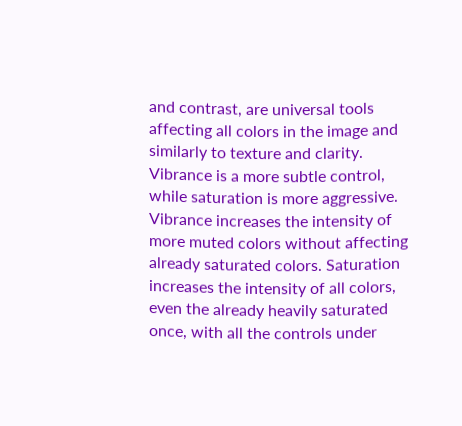and contrast, are universal tools affecting all colors in the image and similarly to texture and clarity. Vibrance is a more subtle control, while saturation is more aggressive. Vibrance increases the intensity of more muted colors without affecting already saturated colors. Saturation increases the intensity of all colors, even the already heavily saturated once, with all the controls under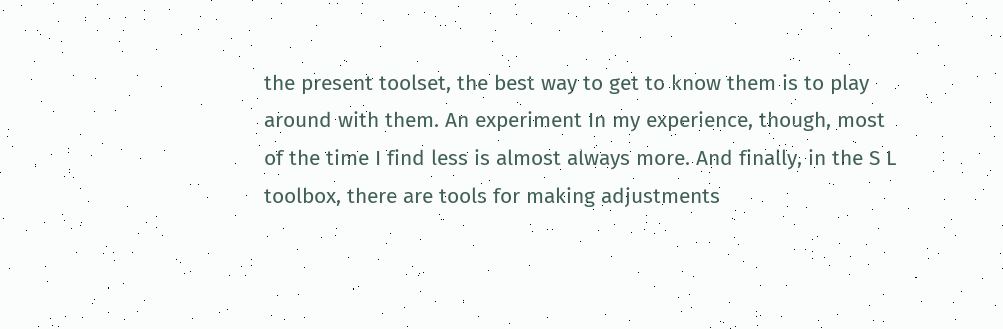the present toolset, the best way to get to know them is to play around with them. An experiment In my experience, though, most of the time I find less is almost always more. And finally, in the S L toolbox, there are tools for making adjustments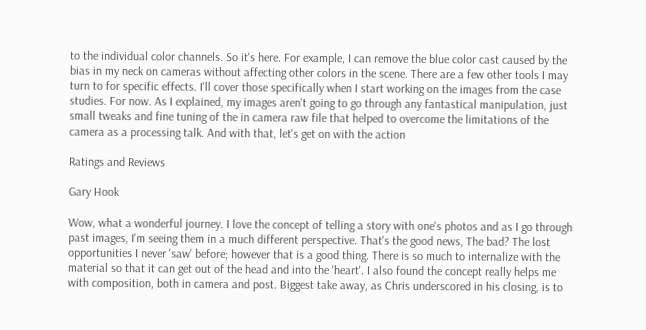to the individual color channels. So it's here. For example, I can remove the blue color cast caused by the bias in my neck on cameras without affecting other colors in the scene. There are a few other tools I may turn to for specific effects. I'll cover those specifically when I start working on the images from the case studies. For now. As I explained, my images aren't going to go through any fantastical manipulation, just small tweaks and fine tuning of the in camera raw file that helped to overcome the limitations of the camera as a processing talk. And with that, let's get on with the action

Ratings and Reviews

Gary Hook

Wow, what a wonderful journey. I love the concept of telling a story with one's photos and as I go through past images, I'm seeing them in a much different perspective. That's the good news, The bad? The lost opportunities I never 'saw' before; however that is a good thing. There is so much to internalize with the material so that it can get out of the head and into the 'heart'. I also found the concept really helps me with composition, both in camera and post. Biggest take away, as Chris underscored in his closing, is to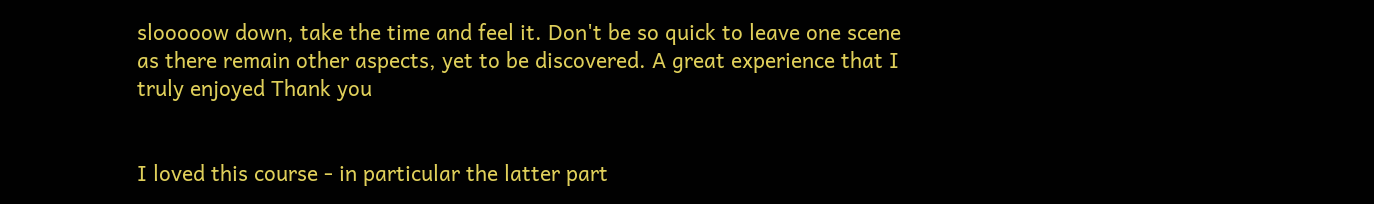slooooow down, take the time and feel it. Don't be so quick to leave one scene as there remain other aspects, yet to be discovered. A great experience that I truly enjoyed Thank you


I loved this course - in particular the latter part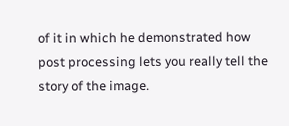of it in which he demonstrated how post processing lets you really tell the story of the image.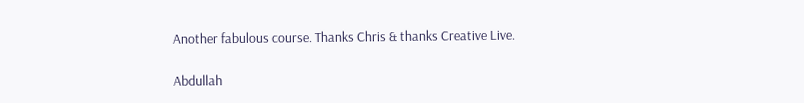Another fabulous course. Thanks Chris & thanks Creative Live.

Abdullah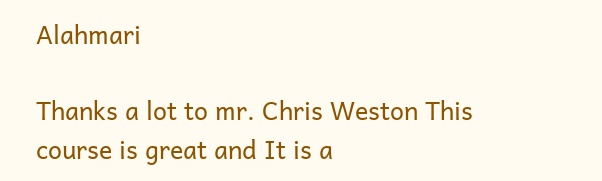Alahmari

Thanks a lot to mr. Chris Weston This course is great and It is a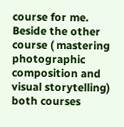course for me. Beside the other course ( mastering photographic composition and visual storytelling) both courses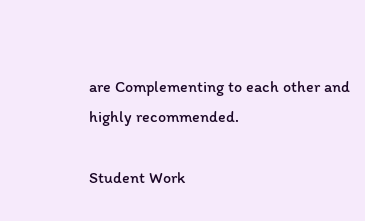are Complementing to each other and highly recommended.

Student Work